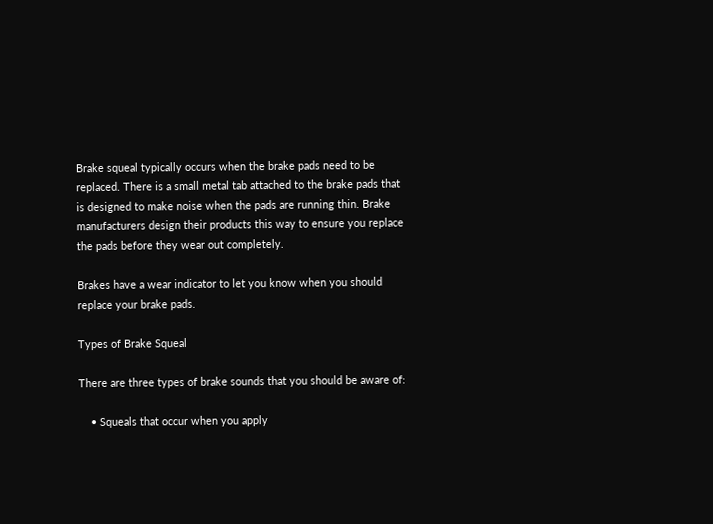Brake squeal typically occurs when the brake pads need to be replaced. There is a small metal tab attached to the brake pads that is designed to make noise when the pads are running thin. Brake manufacturers design their products this way to ensure you replace the pads before they wear out completely.

Brakes have a wear indicator to let you know when you should replace your brake pads.

Types of Brake Squeal

There are three types of brake sounds that you should be aware of:

    • Squeals that occur when you apply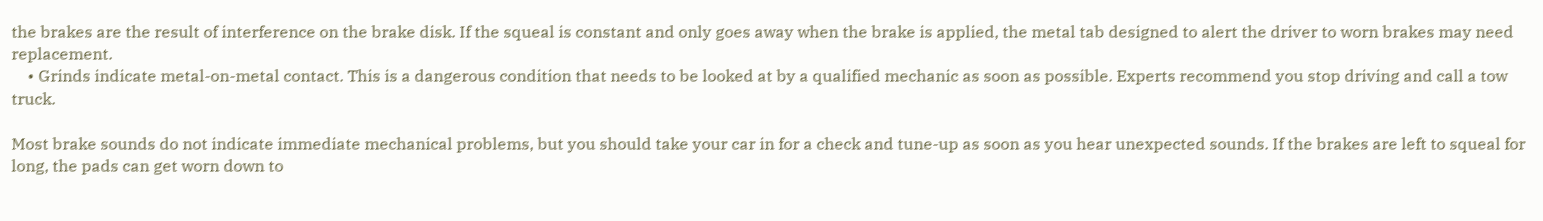the brakes are the result of interference on the brake disk. If the squeal is constant and only goes away when the brake is applied, the metal tab designed to alert the driver to worn brakes may need replacement.
    • Grinds indicate metal-on-metal contact. This is a dangerous condition that needs to be looked at by a qualified mechanic as soon as possible. Experts recommend you stop driving and call a tow truck.

Most brake sounds do not indicate immediate mechanical problems, but you should take your car in for a check and tune-up as soon as you hear unexpected sounds. If the brakes are left to squeal for long, the pads can get worn down to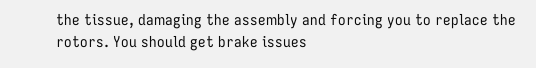the tissue, damaging the assembly and forcing you to replace the rotors. You should get brake issues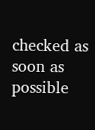checked as soon as possible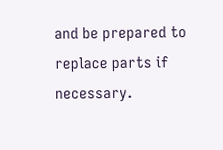and be prepared to replace parts if necessary.